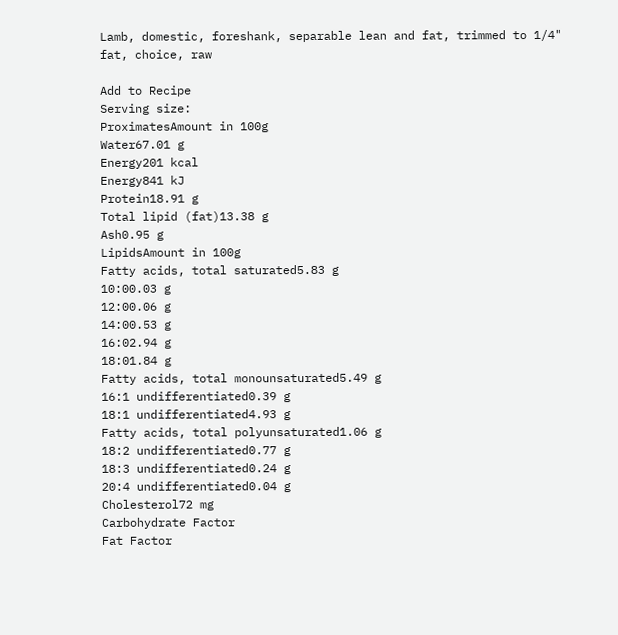Lamb, domestic, foreshank, separable lean and fat, trimmed to 1/4" fat, choice, raw

Add to Recipe
Serving size:
ProximatesAmount in 100g
Water67.01 g
Energy201 kcal
Energy841 kJ
Protein18.91 g
Total lipid (fat)13.38 g
Ash0.95 g
LipidsAmount in 100g
Fatty acids, total saturated5.83 g
10:00.03 g
12:00.06 g
14:00.53 g
16:02.94 g
18:01.84 g
Fatty acids, total monounsaturated5.49 g
16:1 undifferentiated0.39 g
18:1 undifferentiated4.93 g
Fatty acids, total polyunsaturated1.06 g
18:2 undifferentiated0.77 g
18:3 undifferentiated0.24 g
20:4 undifferentiated0.04 g
Cholesterol72 mg
Carbohydrate Factor
Fat Factor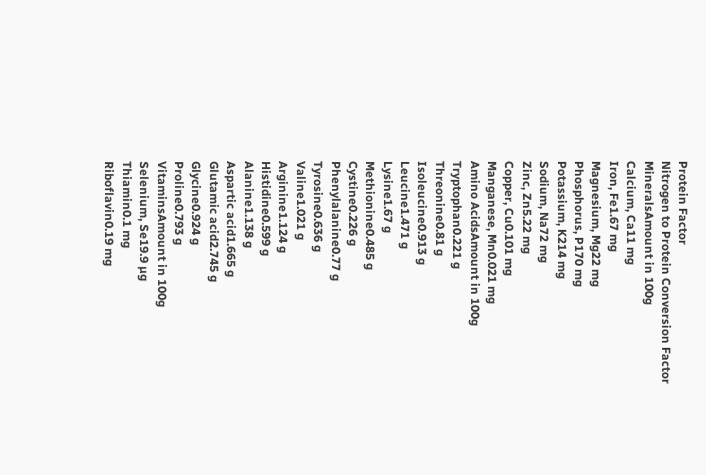Protein Factor
Nitrogen to Protein Conversion Factor
MineralsAmount in 100g
Calcium, Ca11 mg
Iron, Fe1.67 mg
Magnesium, Mg22 mg
Phosphorus, P170 mg
Potassium, K214 mg
Sodium, Na72 mg
Zinc, Zn5.22 mg
Copper, Cu0.101 mg
Manganese, Mn0.021 mg
Amino AcidsAmount in 100g
Tryptophan0.221 g
Threonine0.81 g
Isoleucine0.913 g
Leucine1.471 g
Lysine1.67 g
Methionine0.485 g
Cystine0.226 g
Phenylalanine0.77 g
Tyrosine0.636 g
Valine1.021 g
Arginine1.124 g
Histidine0.599 g
Alanine1.138 g
Aspartic acid1.665 g
Glutamic acid2.745 g
Glycine0.924 g
Proline0.793 g
VitaminsAmount in 100g
Selenium, Se19.9 µg
Thiamin0.1 mg
Riboflavin0.19 mg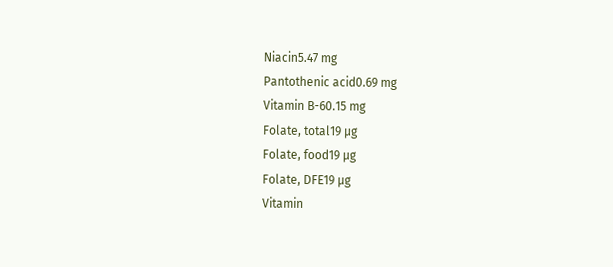Niacin5.47 mg
Pantothenic acid0.69 mg
Vitamin B-60.15 mg
Folate, total19 µg
Folate, food19 µg
Folate, DFE19 µg
Vitamin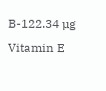B-122.34 µg
Vitamin E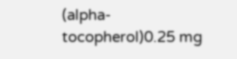(alpha-tocopherol)0.25 mg